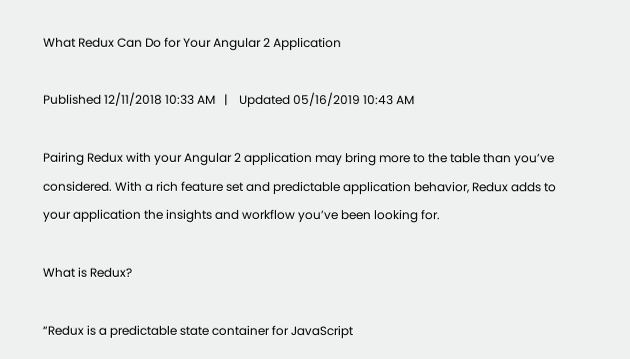What Redux Can Do for Your Angular 2 Application

Published 12/11/2018 10:33 AM   |    Updated 05/16/2019 10:43 AM

Pairing Redux with your Angular 2 application may bring more to the table than you’ve considered. With a rich feature set and predictable application behavior, Redux adds to your application the insights and workflow you’ve been looking for.

What is Redux?

“Redux is a predictable state container for JavaScript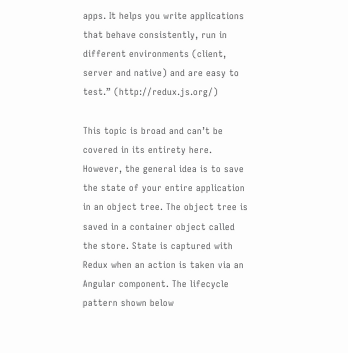apps. It helps you write applications that behave consistently, run in different environments (client, server and native) and are easy to test.” (http://redux.js.org/)

This topic is broad and can’t be covered in its entirety here. However, the general idea is to save the state of your entire application in an object tree. The object tree is saved in a container object called the store. State is captured with Redux when an action is taken via an Angular component. The lifecycle pattern shown below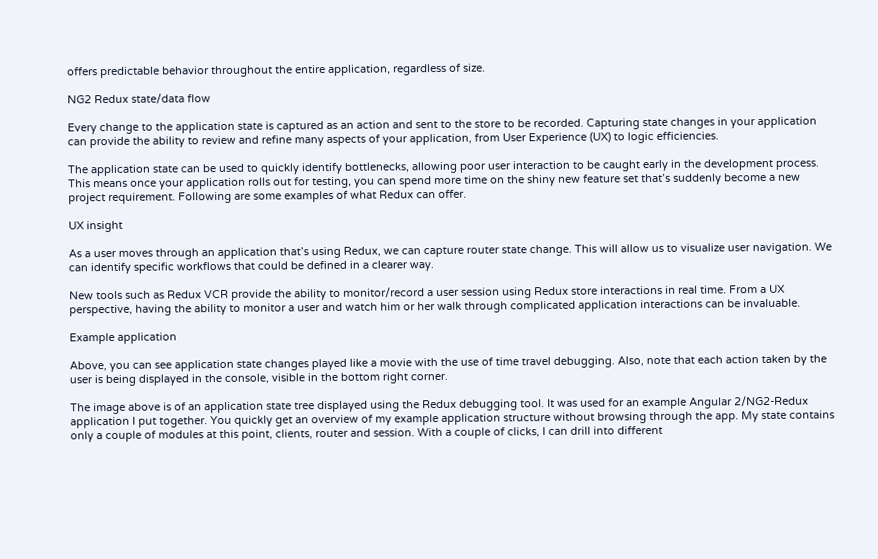offers predictable behavior throughout the entire application, regardless of size.

NG2 Redux state/data flow

Every change to the application state is captured as an action and sent to the store to be recorded. Capturing state changes in your application can provide the ability to review and refine many aspects of your application, from User Experience (UX) to logic efficiencies.

The application state can be used to quickly identify bottlenecks, allowing poor user interaction to be caught early in the development process. This means once your application rolls out for testing, you can spend more time on the shiny new feature set that’s suddenly become a new project requirement. Following are some examples of what Redux can offer.

UX insight

As a user moves through an application that’s using Redux, we can capture router state change. This will allow us to visualize user navigation. We can identify specific workflows that could be defined in a clearer way.

New tools such as Redux VCR provide the ability to monitor/record a user session using Redux store interactions in real time. From a UX perspective, having the ability to monitor a user and watch him or her walk through complicated application interactions can be invaluable.

Example application

Above, you can see application state changes played like a movie with the use of time travel debugging. Also, note that each action taken by the user is being displayed in the console, visible in the bottom right corner.

The image above is of an application state tree displayed using the Redux debugging tool. It was used for an example Angular 2/NG2-Redux application I put together. You quickly get an overview of my example application structure without browsing through the app. My state contains only a couple of modules at this point, clients, router and session. With a couple of clicks, I can drill into different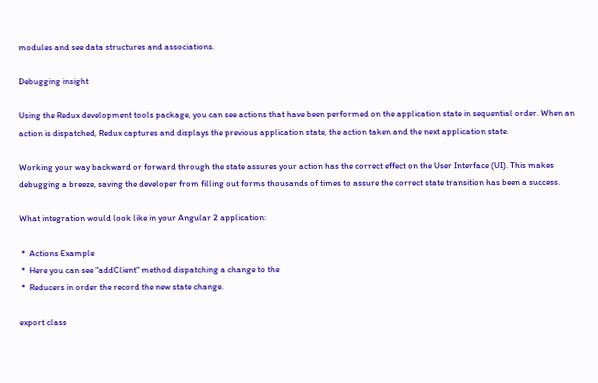modules and see data structures and associations.

Debugging insight

Using the Redux development tools package, you can see actions that have been performed on the application state in sequential order. When an action is dispatched, Redux captures and displays the previous application state, the action taken and the next application state.

Working your way backward or forward through the state assures your action has the correct effect on the User Interface (UI). This makes debugging a breeze, saving the developer from filling out forms thousands of times to assure the correct state transition has been a success.

What integration would look like in your Angular 2 application:

 *  Actions Example
 *  Here you can see "addClient" method dispatching a change to the
 *  Reducers in order the record the new state change.

export class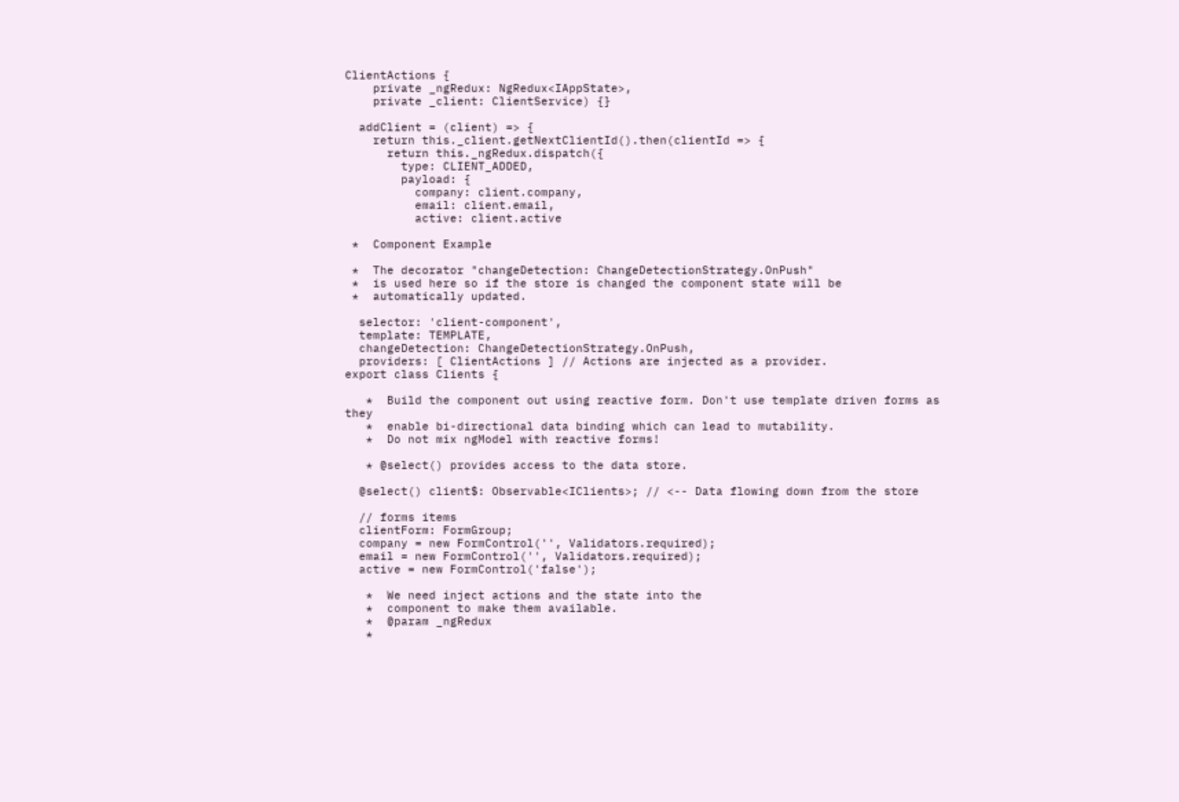ClientActions {
    private _ngRedux: NgRedux<IAppState>,
    private _client: ClientService) {}

  addClient = (client) => {
    return this._client.getNextClientId().then(clientId => {
      return this._ngRedux.dispatch({
        type: CLIENT_ADDED,
        payload: {
          company: client.company,
          email: client.email,
          active: client.active

 *  Component Example

 *  The decorator "changeDetection: ChangeDetectionStrategy.OnPush"
 *  is used here so if the store is changed the component state will be
 *  automatically updated.

  selector: 'client-component',
  template: TEMPLATE,
  changeDetection: ChangeDetectionStrategy.OnPush,
  providers: [ ClientActions ] // Actions are injected as a provider.
export class Clients {

   *  Build the component out using reactive form. Don't use template driven forms as they
   *  enable bi-directional data binding which can lead to mutability.
   *  Do not mix ngModel with reactive forms!

   * @select() provides access to the data store.

  @select() client$: Observable<IClients>; // <-- Data flowing down from the store

  // forms items
  clientForm: FormGroup;
  company = new FormControl('', Validators.required);
  email = new FormControl('', Validators.required);
  active = new FormControl('false');

   *  We need inject actions and the state into the
   *  component to make them available.
   *  @param _ngRedux
   *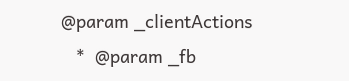@param _clientActions
   *  @param _fb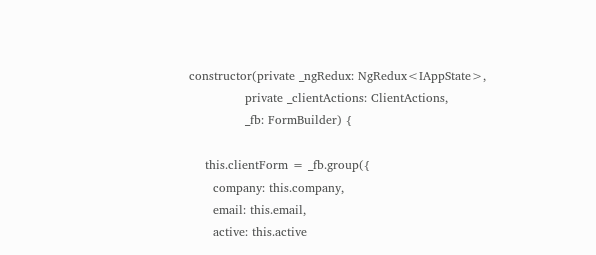constructor(private _ngRedux: NgRedux<IAppState>,
              private _clientActions: ClientActions,
              _fb: FormBuilder) {

    this.clientForm = _fb.group({
      company: this.company,
      email: this.email,
      active: this.active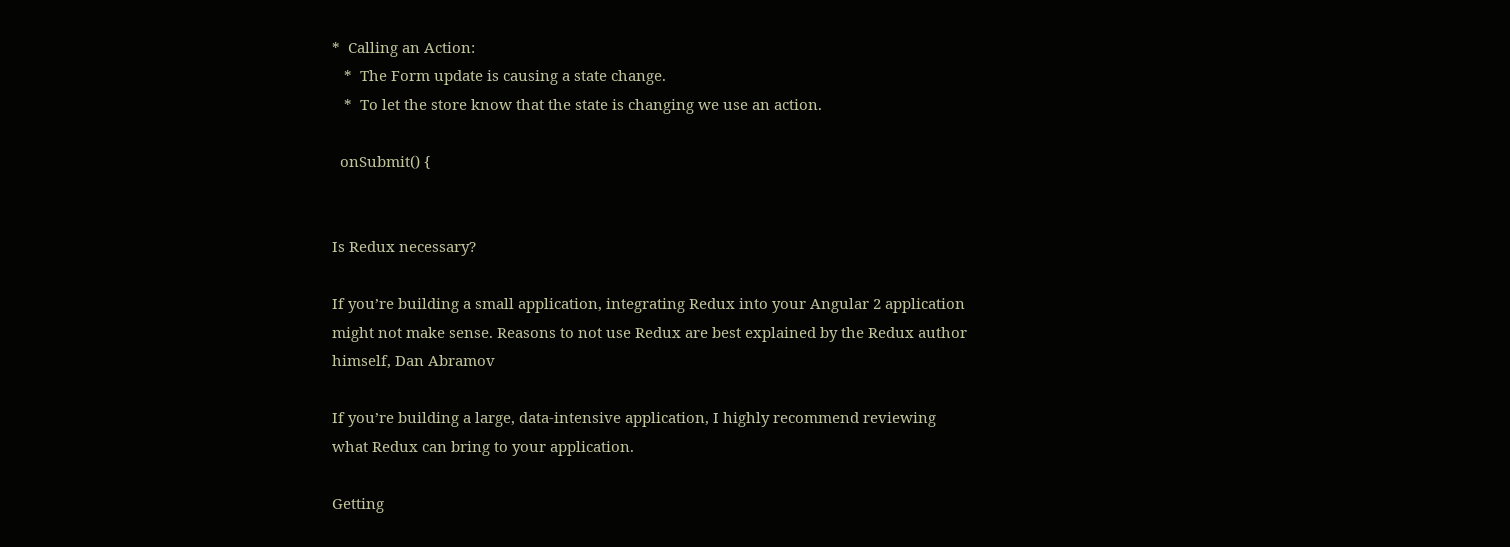*  Calling an Action:
   *  The Form update is causing a state change.
   *  To let the store know that the state is changing we use an action.

  onSubmit() {


Is Redux necessary?

If you’re building a small application, integrating Redux into your Angular 2 application might not make sense. Reasons to not use Redux are best explained by the Redux author himself, Dan Abramov

If you’re building a large, data-intensive application, I highly recommend reviewing what Redux can bring to your application.

Getting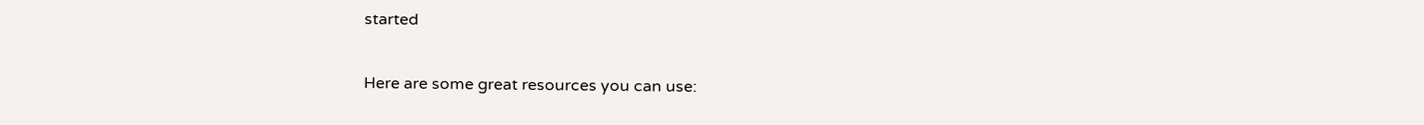started

Here are some great resources you can use: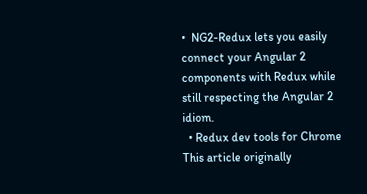•  NG2-Redux lets you easily connect your Angular 2 components with Redux while still respecting the Angular 2 idiom.
  • Redux dev tools for Chrome
This article originally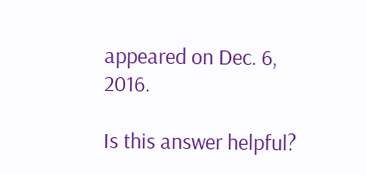appeared on Dec. 6, 2016.

Is this answer helpful?